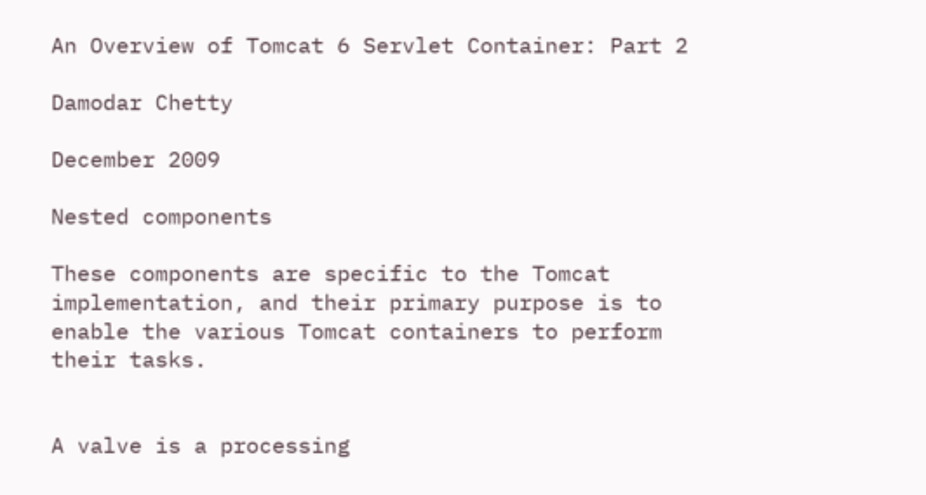An Overview of Tomcat 6 Servlet Container: Part 2

Damodar Chetty

December 2009

Nested components

These components are specific to the Tomcat implementation, and their primary purpose is to enable the various Tomcat containers to perform their tasks.


A valve is a processing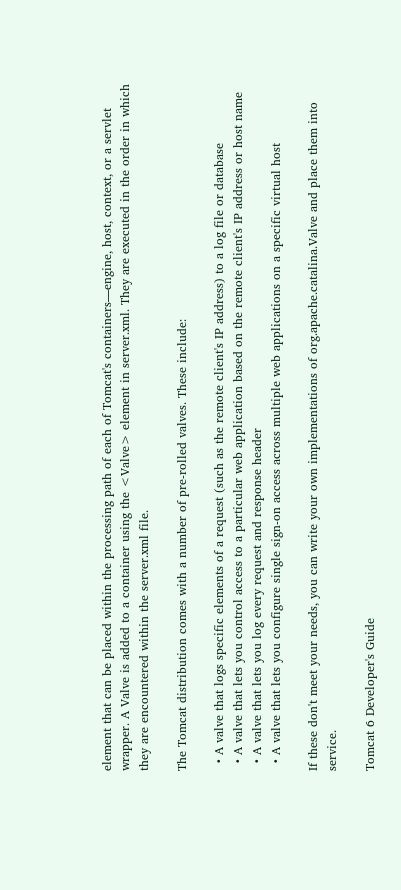element that can be placed within the processing path of each of Tomcat's containers—engine, host, context, or a servlet wrapper. A Valve is added to a container using the <Valve> element in server.xml. They are executed in the order in which they are encountered within the server.xml file.

The Tomcat distribution comes with a number of pre-rolled valves. These include:

  • A valve that logs specific elements of a request (such as the remote client's IP address) to a log file or database
  • A valve that lets you control access to a particular web application based on the remote client's IP address or host name
  • A valve that lets you log every request and response header
  • A valve that lets you configure single sign-on access across multiple web applications on a specific virtual host

If these don't meet your needs, you can write your own implementations of org.apache.catalina.Valve and place them into service.

Tomcat 6 Developer's Guide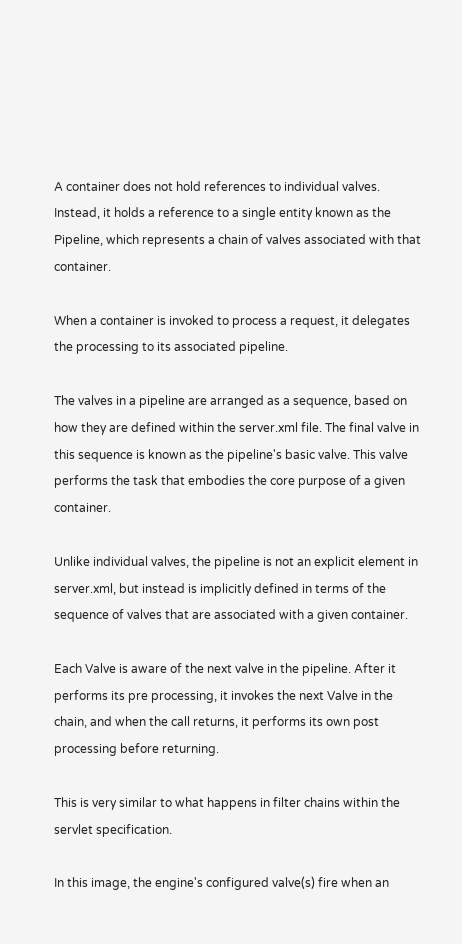A container does not hold references to individual valves. Instead, it holds a reference to a single entity known as the Pipeline, which represents a chain of valves associated with that container.

When a container is invoked to process a request, it delegates the processing to its associated pipeline.

The valves in a pipeline are arranged as a sequence, based on how they are defined within the server.xml file. The final valve in this sequence is known as the pipeline's basic valve. This valve performs the task that embodies the core purpose of a given container.

Unlike individual valves, the pipeline is not an explicit element in server.xml, but instead is implicitly defined in terms of the sequence of valves that are associated with a given container.

Each Valve is aware of the next valve in the pipeline. After it performs its pre processing, it invokes the next Valve in the chain, and when the call returns, it performs its own post processing before returning.

This is very similar to what happens in filter chains within the servlet specification.

In this image, the engine's configured valve(s) fire when an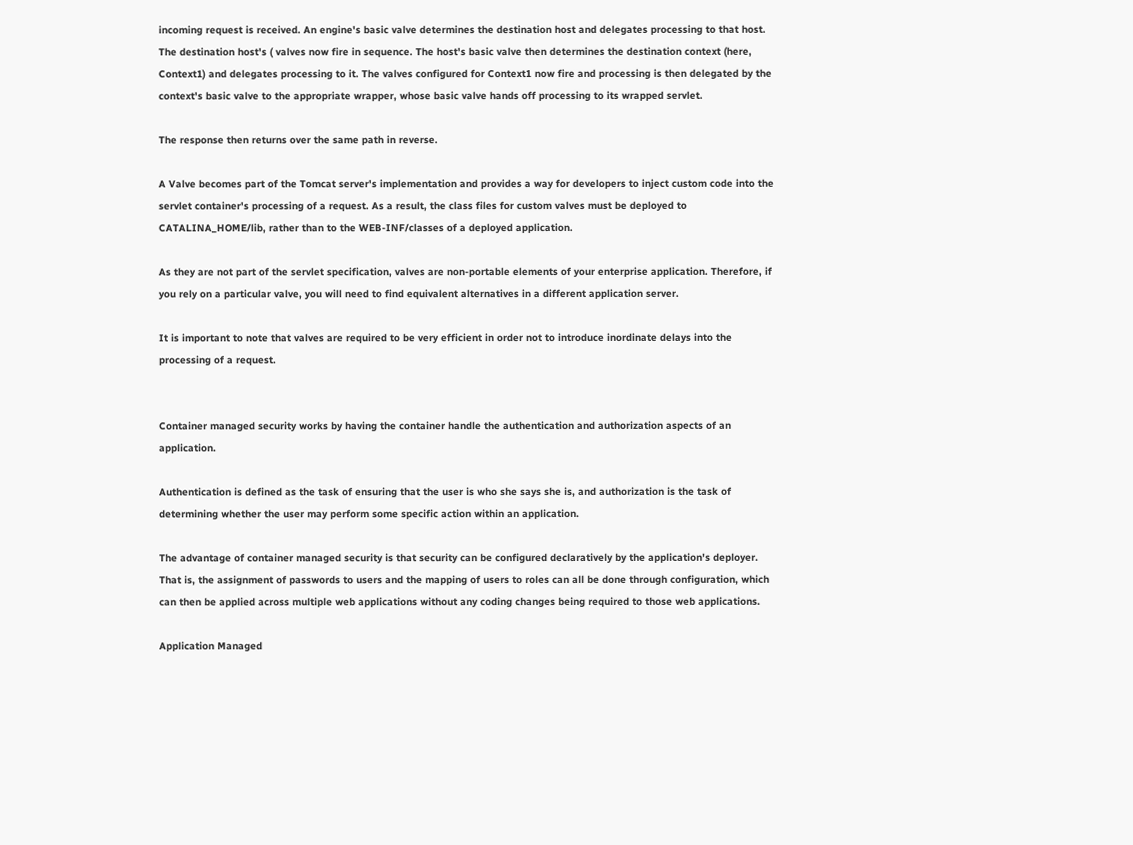incoming request is received. An engine's basic valve determines the destination host and delegates processing to that host. The destination host's ( valves now fire in sequence. The host's basic valve then determines the destination context (here, Context1) and delegates processing to it. The valves configured for Context1 now fire and processing is then delegated by the context's basic valve to the appropriate wrapper, whose basic valve hands off processing to its wrapped servlet.

The response then returns over the same path in reverse.

A Valve becomes part of the Tomcat server's implementation and provides a way for developers to inject custom code into the servlet container's processing of a request. As a result, the class files for custom valves must be deployed to CATALINA_HOME/lib, rather than to the WEB-INF/classes of a deployed application.

As they are not part of the servlet specification, valves are non-portable elements of your enterprise application. Therefore, if you rely on a particular valve, you will need to find equivalent alternatives in a different application server.

It is important to note that valves are required to be very efficient in order not to introduce inordinate delays into the processing of a request.


Container managed security works by having the container handle the authentication and authorization aspects of an application.

Authentication is defined as the task of ensuring that the user is who she says she is, and authorization is the task of determining whether the user may perform some specific action within an application.

The advantage of container managed security is that security can be configured declaratively by the application's deployer. That is, the assignment of passwords to users and the mapping of users to roles can all be done through configuration, which can then be applied across multiple web applications without any coding changes being required to those web applications.

Application Managed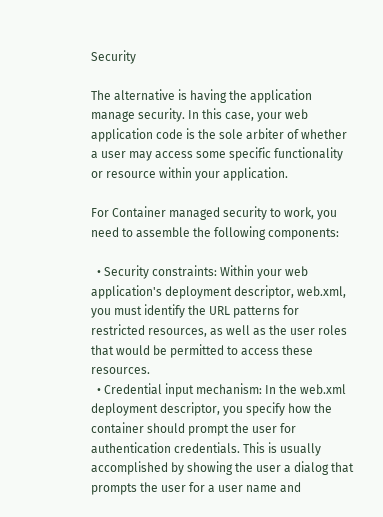Security

The alternative is having the application manage security. In this case, your web application code is the sole arbiter of whether a user may access some specific functionality or resource within your application.

For Container managed security to work, you need to assemble the following components:

  • Security constraints: Within your web application's deployment descriptor, web.xml, you must identify the URL patterns for restricted resources, as well as the user roles that would be permitted to access these resources.
  • Credential input mechanism: In the web.xml deployment descriptor, you specify how the container should prompt the user for authentication credentials. This is usually accomplished by showing the user a dialog that prompts the user for a user name and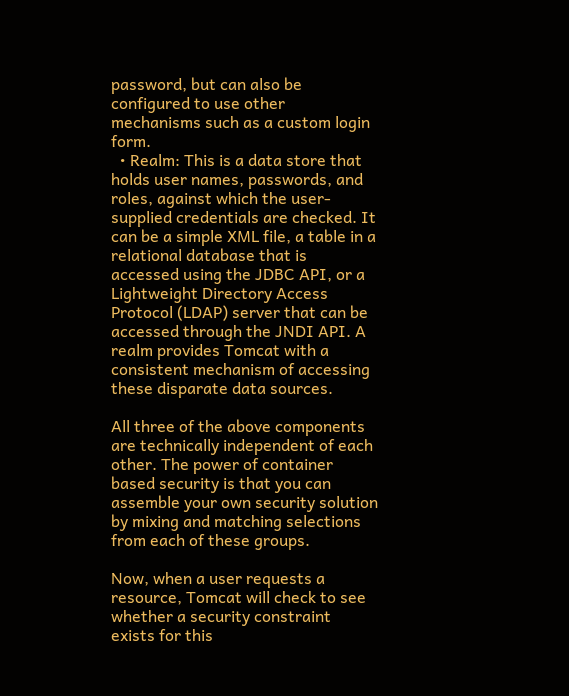password, but can also be configured to use other mechanisms such as a custom login form.
  • Realm: This is a data store that holds user names, passwords, and roles, against which the user-supplied credentials are checked. It can be a simple XML file, a table in a relational database that is accessed using the JDBC API, or a Lightweight Directory Access Protocol (LDAP) server that can be accessed through the JNDI API. A realm provides Tomcat with a consistent mechanism of accessing these disparate data sources.

All three of the above components are technically independent of each other. The power of container based security is that you can assemble your own security solution by mixing and matching selections from each of these groups.

Now, when a user requests a resource, Tomcat will check to see whether a security constraint exists for this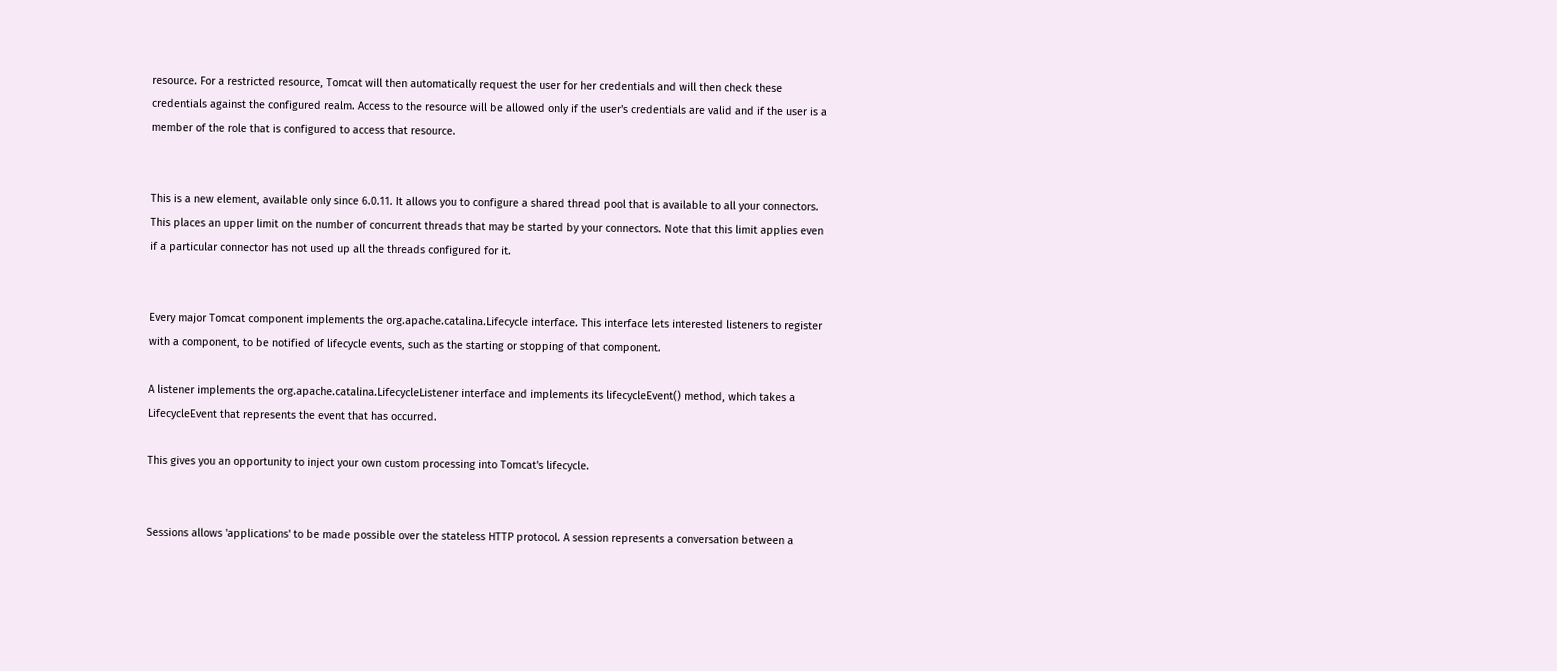resource. For a restricted resource, Tomcat will then automatically request the user for her credentials and will then check these credentials against the configured realm. Access to the resource will be allowed only if the user's credentials are valid and if the user is a member of the role that is configured to access that resource.


This is a new element, available only since 6.0.11. It allows you to configure a shared thread pool that is available to all your connectors. This places an upper limit on the number of concurrent threads that may be started by your connectors. Note that this limit applies even if a particular connector has not used up all the threads configured for it.


Every major Tomcat component implements the org.apache.catalina.Lifecycle interface. This interface lets interested listeners to register with a component, to be notified of lifecycle events, such as the starting or stopping of that component.

A listener implements the org.apache.catalina.LifecycleListener interface and implements its lifecycleEvent() method, which takes a LifecycleEvent that represents the event that has occurred.

This gives you an opportunity to inject your own custom processing into Tomcat's lifecycle.


Sessions allows 'applications' to be made possible over the stateless HTTP protocol. A session represents a conversation between a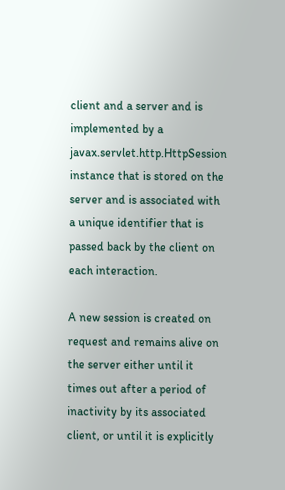client and a server and is implemented by a javax.servlet.http.HttpSession instance that is stored on the server and is associated with a unique identifier that is passed back by the client on each interaction.

A new session is created on request and remains alive on the server either until it times out after a period of inactivity by its associated client, or until it is explicitly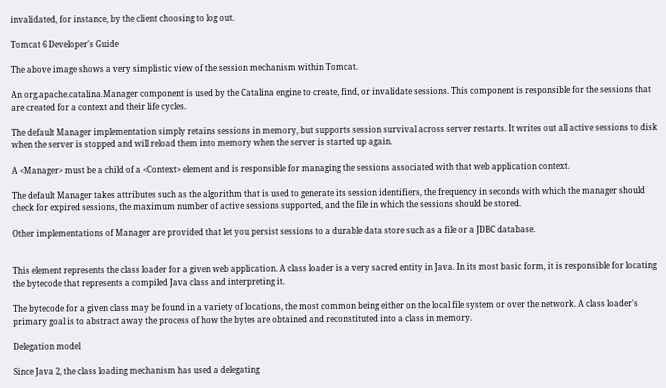invalidated, for instance, by the client choosing to log out.

Tomcat 6 Developer's Guide

The above image shows a very simplistic view of the session mechanism within Tomcat.

An org.apache.catalina.Manager component is used by the Catalina engine to create, find, or invalidate sessions. This component is responsible for the sessions that are created for a context and their life cycles.

The default Manager implementation simply retains sessions in memory, but supports session survival across server restarts. It writes out all active sessions to disk when the server is stopped and will reload them into memory when the server is started up again.

A <Manager> must be a child of a <Context> element and is responsible for managing the sessions associated with that web application context.

The default Manager takes attributes such as the algorithm that is used to generate its session identifiers, the frequency in seconds with which the manager should check for expired sessions, the maximum number of active sessions supported, and the file in which the sessions should be stored.

Other implementations of Manager are provided that let you persist sessions to a durable data store such as a file or a JDBC database.


This element represents the class loader for a given web application. A class loader is a very sacred entity in Java. In its most basic form, it is responsible for locating the bytecode that represents a compiled Java class and interpreting it.

The bytecode for a given class may be found in a variety of locations, the most common being either on the local file system or over the network. A class loader's primary goal is to abstract away the process of how the bytes are obtained and reconstituted into a class in memory.

Delegation model

Since Java 2, the class loading mechanism has used a delegating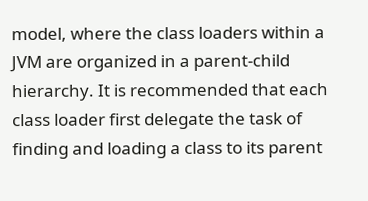model, where the class loaders within a JVM are organized in a parent-child hierarchy. It is recommended that each class loader first delegate the task of finding and loading a class to its parent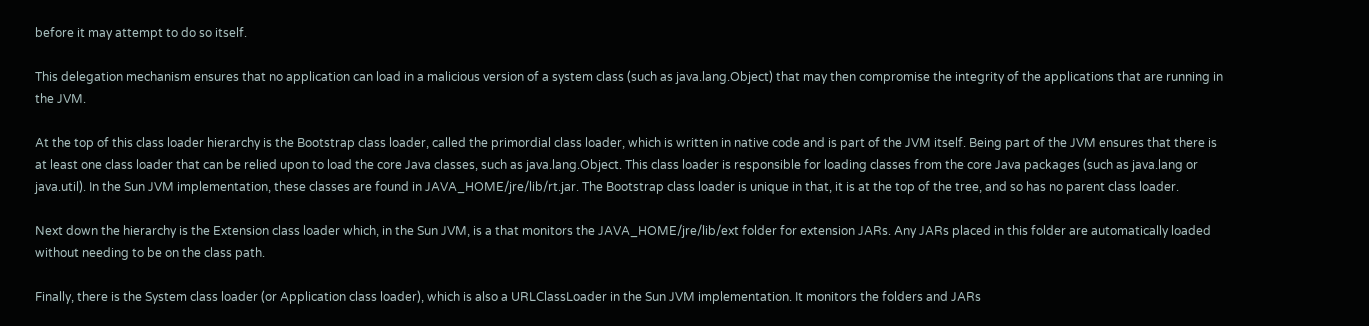before it may attempt to do so itself.

This delegation mechanism ensures that no application can load in a malicious version of a system class (such as java.lang.Object) that may then compromise the integrity of the applications that are running in the JVM.

At the top of this class loader hierarchy is the Bootstrap class loader, called the primordial class loader, which is written in native code and is part of the JVM itself. Being part of the JVM ensures that there is at least one class loader that can be relied upon to load the core Java classes, such as java.lang.Object. This class loader is responsible for loading classes from the core Java packages (such as java.lang or java.util). In the Sun JVM implementation, these classes are found in JAVA_HOME/jre/lib/rt.jar. The Bootstrap class loader is unique in that, it is at the top of the tree, and so has no parent class loader.

Next down the hierarchy is the Extension class loader which, in the Sun JVM, is a that monitors the JAVA_HOME/jre/lib/ext folder for extension JARs. Any JARs placed in this folder are automatically loaded without needing to be on the class path.

Finally, there is the System class loader (or Application class loader), which is also a URLClassLoader in the Sun JVM implementation. It monitors the folders and JARs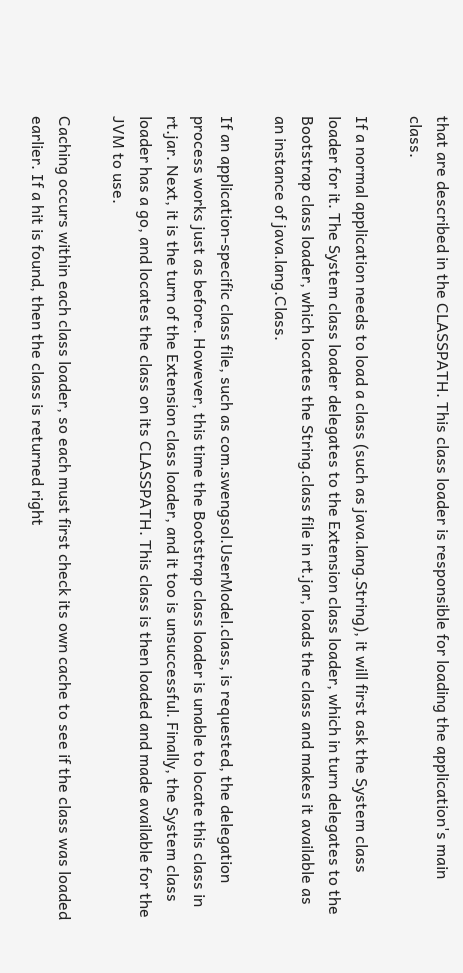that are described in the CLASSPATH. This class loader is responsible for loading the application's main class.

If a normal application needs to load a class (such as java.lang.String), it will first ask the System class loader for it. The System class loader delegates to the Extension class loader, which in turn delegates to the Bootstrap class loader, which locates the String.class file in rt.jar, loads the class and makes it available as an instance of java.lang.Class.

If an application-specific class file, such as com.swengsol.UserModel.class, is requested, the delegation process works just as before. However, this time the Bootstrap class loader is unable to locate this class in rt.jar. Next, it is the turn of the Extension class loader, and it too is unsuccessful. Finally, the System class loader has a go, and locates the class on its CLASSPATH. This class is then loaded and made available for the JVM to use.

Caching occurs within each class loader, so each must first check its own cache to see if the class was loaded earlier. If a hit is found, then the class is returned right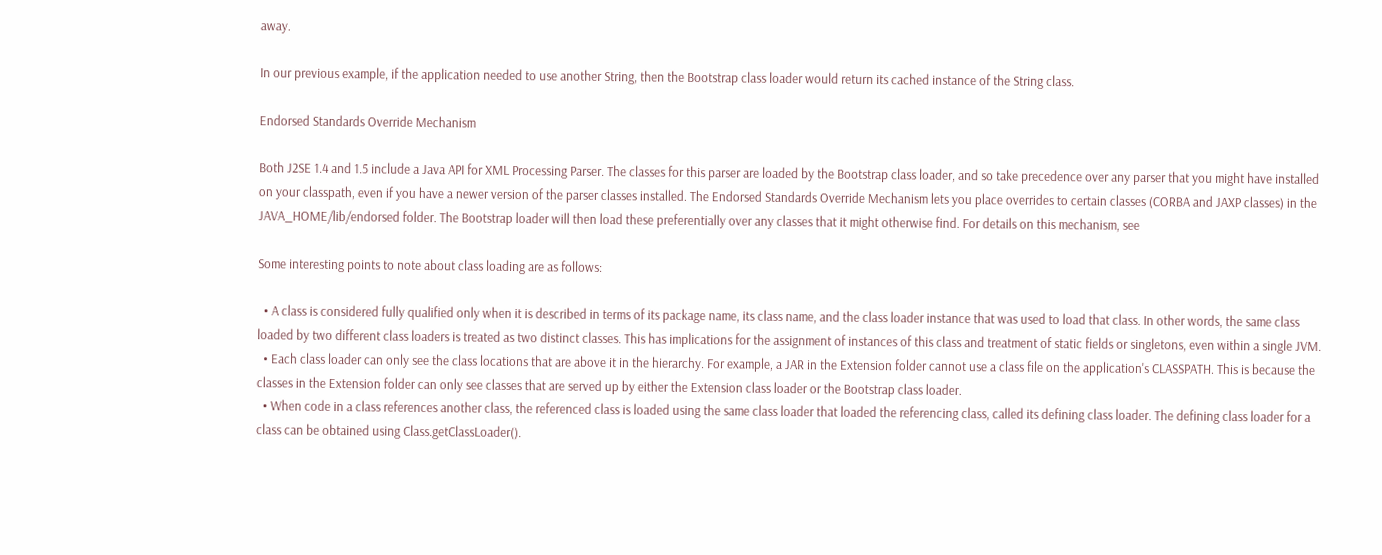away.

In our previous example, if the application needed to use another String, then the Bootstrap class loader would return its cached instance of the String class.

Endorsed Standards Override Mechanism

Both J2SE 1.4 and 1.5 include a Java API for XML Processing Parser. The classes for this parser are loaded by the Bootstrap class loader, and so take precedence over any parser that you might have installed on your classpath, even if you have a newer version of the parser classes installed. The Endorsed Standards Override Mechanism lets you place overrides to certain classes (CORBA and JAXP classes) in the JAVA_HOME/lib/endorsed folder. The Bootstrap loader will then load these preferentially over any classes that it might otherwise find. For details on this mechanism, see

Some interesting points to note about class loading are as follows:

  • A class is considered fully qualified only when it is described in terms of its package name, its class name, and the class loader instance that was used to load that class. In other words, the same class loaded by two different class loaders is treated as two distinct classes. This has implications for the assignment of instances of this class and treatment of static fields or singletons, even within a single JVM.
  • Each class loader can only see the class locations that are above it in the hierarchy. For example, a JAR in the Extension folder cannot use a class file on the application's CLASSPATH. This is because the classes in the Extension folder can only see classes that are served up by either the Extension class loader or the Bootstrap class loader.
  • When code in a class references another class, the referenced class is loaded using the same class loader that loaded the referencing class, called its defining class loader. The defining class loader for a class can be obtained using Class.getClassLoader().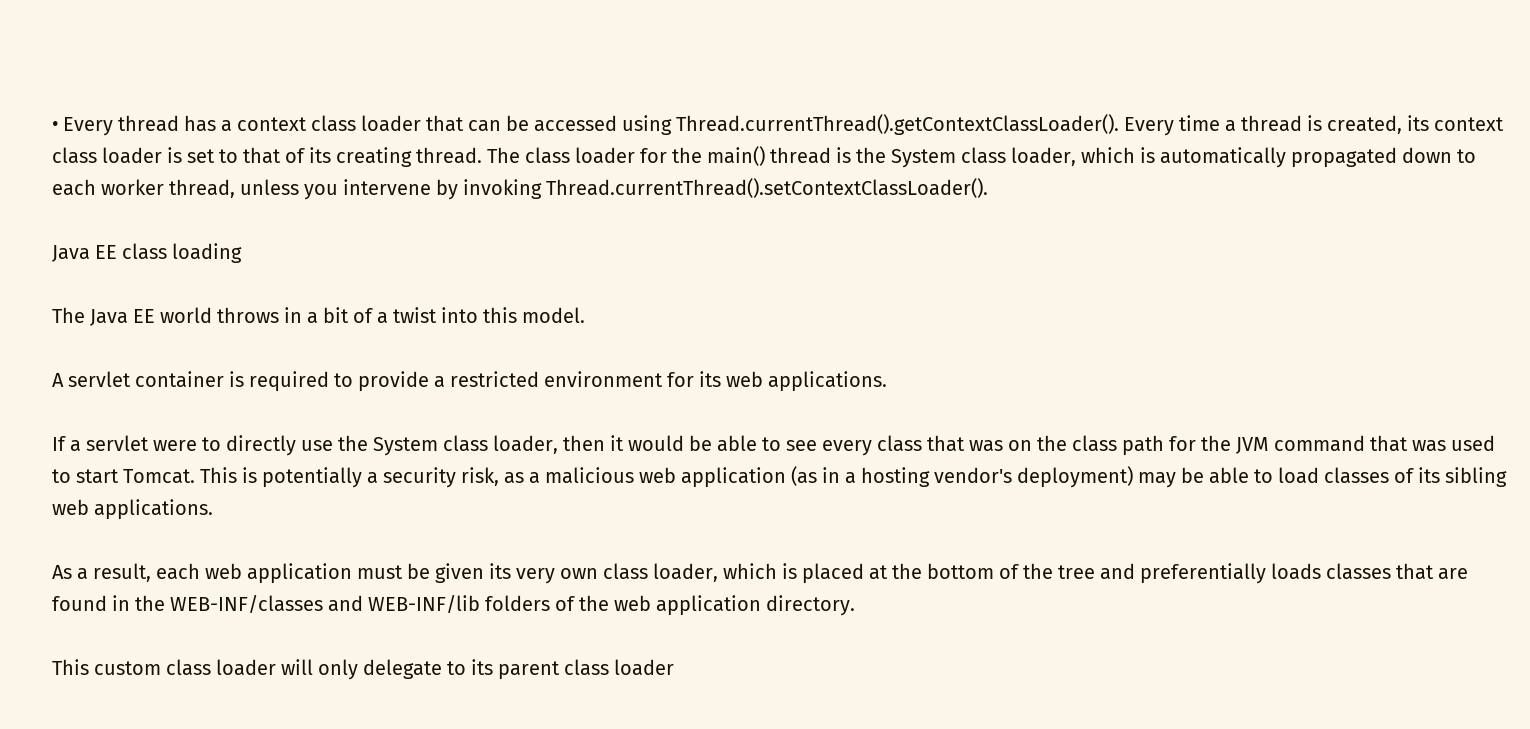• Every thread has a context class loader that can be accessed using Thread.currentThread().getContextClassLoader(). Every time a thread is created, its context class loader is set to that of its creating thread. The class loader for the main() thread is the System class loader, which is automatically propagated down to each worker thread, unless you intervene by invoking Thread.currentThread().setContextClassLoader().

Java EE class loading

The Java EE world throws in a bit of a twist into this model.

A servlet container is required to provide a restricted environment for its web applications.

If a servlet were to directly use the System class loader, then it would be able to see every class that was on the class path for the JVM command that was used to start Tomcat. This is potentially a security risk, as a malicious web application (as in a hosting vendor's deployment) may be able to load classes of its sibling web applications.

As a result, each web application must be given its very own class loader, which is placed at the bottom of the tree and preferentially loads classes that are found in the WEB-INF/classes and WEB-INF/lib folders of the web application directory.

This custom class loader will only delegate to its parent class loader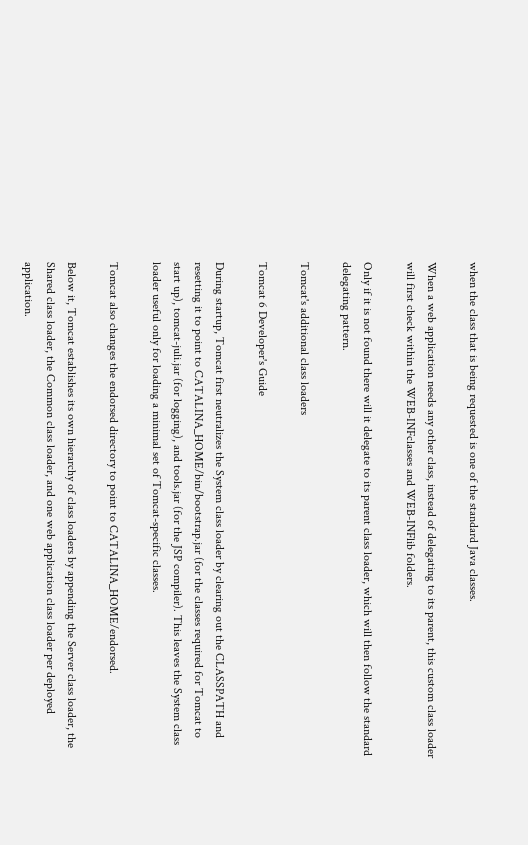when the class that is being requested is one of the standard Java classes.

When a web application needs any other class, instead of delegating to its parent, this custom class loader will first check within the WEB-INFclasses and WEB-INFlib folders.

Only if it is not found there will it delegate to its parent class loader, which will then follow the standard delegating pattern.

Tomcat's additional class loaders

Tomcat 6 Developer's Guide

During startup, Tomcat first neutralizes the System class loader by clearing out the CLASSPATH and resetting it to point to CATALINA_HOME/bin/bootstrap.jar (for the classes required for Tomcat to start up), tomcat-juli.jar (for logging), and tools.jar (for the JSP compiler). This leaves the System class loader useful only for loading a minimal set of Tomcat-specific classes.

Tomcat also changes the endorsed directory to point to CATALINA_HOME/endorsed.

Below it, Tomcat establishes its own hierarchy of class loaders by appending the Server class loader, the Shared class loader, the Common class loader, and one web application class loader per deployed application.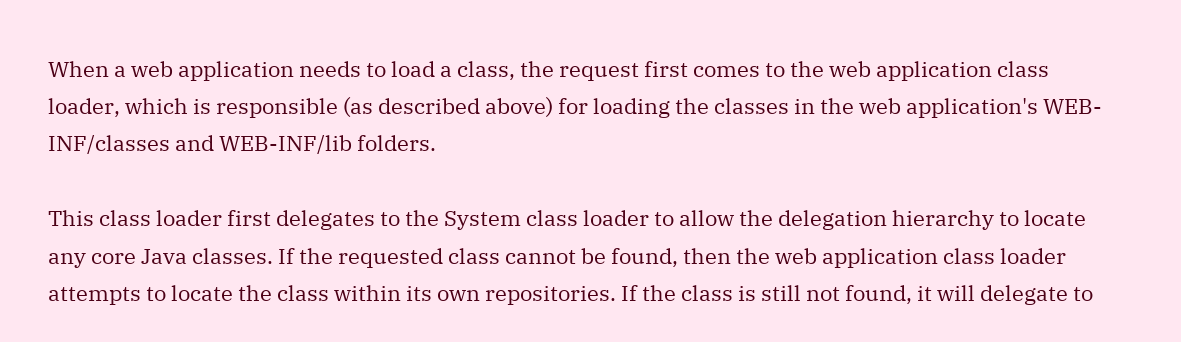When a web application needs to load a class, the request first comes to the web application class loader, which is responsible (as described above) for loading the classes in the web application's WEB-INF/classes and WEB-INF/lib folders.

This class loader first delegates to the System class loader to allow the delegation hierarchy to locate any core Java classes. If the requested class cannot be found, then the web application class loader attempts to locate the class within its own repositories. If the class is still not found, it will delegate to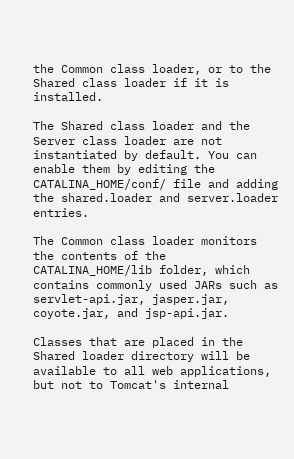the Common class loader, or to the Shared class loader if it is installed.

The Shared class loader and the Server class loader are not instantiated by default. You can enable them by editing the CATALINA_HOME/conf/ file and adding the shared.loader and server.loader entries.

The Common class loader monitors the contents of the CATALINA_HOME/lib folder, which contains commonly used JARs such as servlet-api.jar, jasper.jar, coyote.jar, and jsp-api.jar.

Classes that are placed in the Shared loader directory will be available to all web applications, but not to Tomcat's internal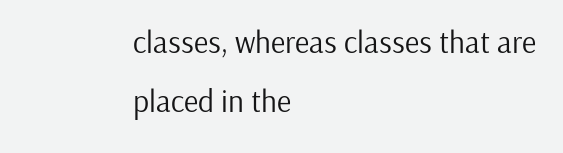classes, whereas classes that are placed in the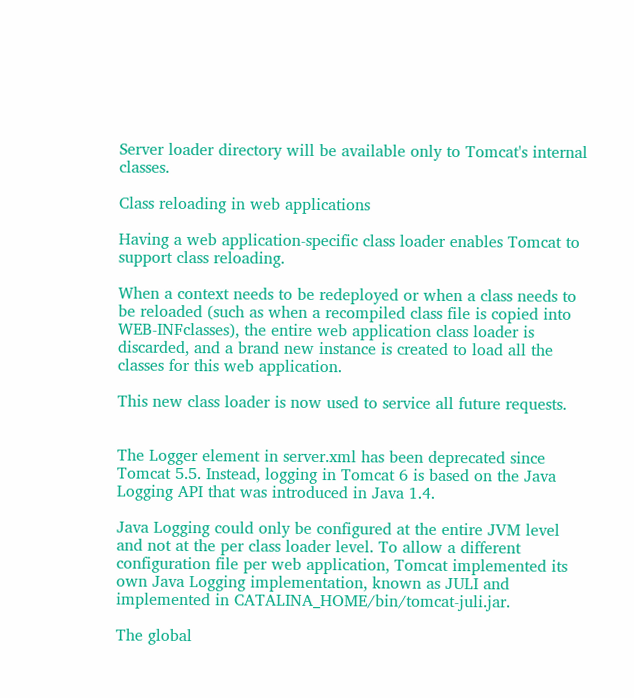Server loader directory will be available only to Tomcat's internal classes.

Class reloading in web applications

Having a web application-specific class loader enables Tomcat to support class reloading.

When a context needs to be redeployed or when a class needs to be reloaded (such as when a recompiled class file is copied into WEB-INFclasses), the entire web application class loader is discarded, and a brand new instance is created to load all the classes for this web application.

This new class loader is now used to service all future requests.


The Logger element in server.xml has been deprecated since Tomcat 5.5. Instead, logging in Tomcat 6 is based on the Java Logging API that was introduced in Java 1.4.

Java Logging could only be configured at the entire JVM level and not at the per class loader level. To allow a different configuration file per web application, Tomcat implemented its own Java Logging implementation, known as JULI and implemented in CATALINA_HOME/bin/tomcat-juli.jar.

The global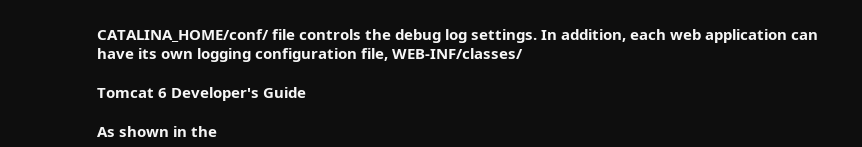CATALINA_HOME/conf/ file controls the debug log settings. In addition, each web application can have its own logging configuration file, WEB-INF/classes/

Tomcat 6 Developer's Guide

As shown in the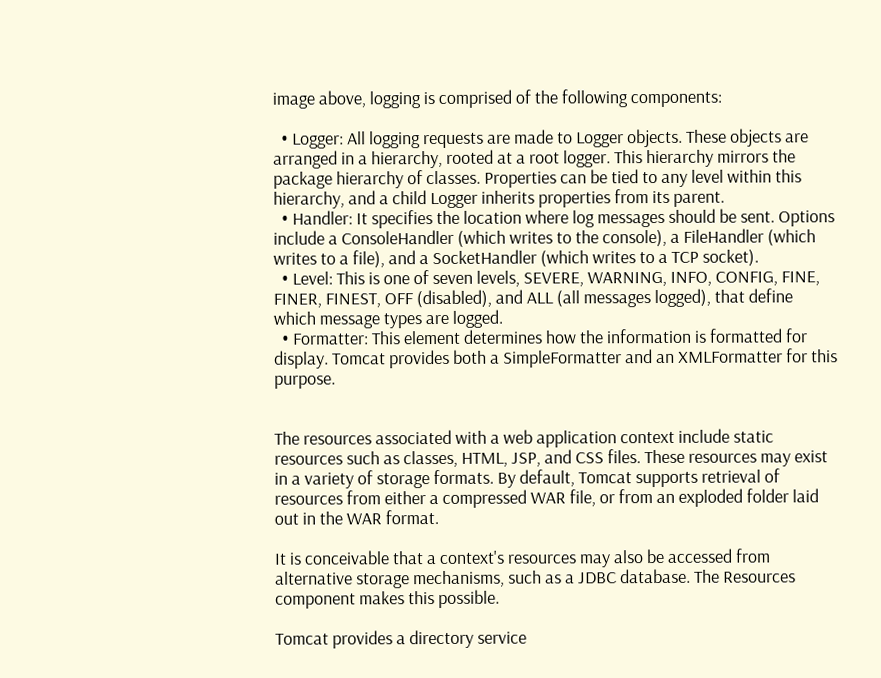image above, logging is comprised of the following components:

  • Logger: All logging requests are made to Logger objects. These objects are arranged in a hierarchy, rooted at a root logger. This hierarchy mirrors the package hierarchy of classes. Properties can be tied to any level within this hierarchy, and a child Logger inherits properties from its parent.
  • Handler: It specifies the location where log messages should be sent. Options include a ConsoleHandler (which writes to the console), a FileHandler (which writes to a file), and a SocketHandler (which writes to a TCP socket).
  • Level: This is one of seven levels, SEVERE, WARNING, INFO, CONFIG, FINE, FINER, FINEST, OFF (disabled), and ALL (all messages logged), that define which message types are logged.
  • Formatter: This element determines how the information is formatted for display. Tomcat provides both a SimpleFormatter and an XMLFormatter for this purpose.


The resources associated with a web application context include static resources such as classes, HTML, JSP, and CSS files. These resources may exist in a variety of storage formats. By default, Tomcat supports retrieval of resources from either a compressed WAR file, or from an exploded folder laid out in the WAR format.

It is conceivable that a context's resources may also be accessed from alternative storage mechanisms, such as a JDBC database. The Resources component makes this possible.

Tomcat provides a directory service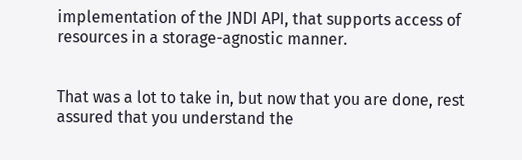implementation of the JNDI API, that supports access of resources in a storage-agnostic manner.


That was a lot to take in, but now that you are done, rest assured that you understand the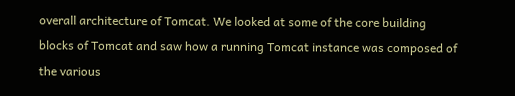overall architecture of Tomcat. We looked at some of the core building blocks of Tomcat and saw how a running Tomcat instance was composed of the various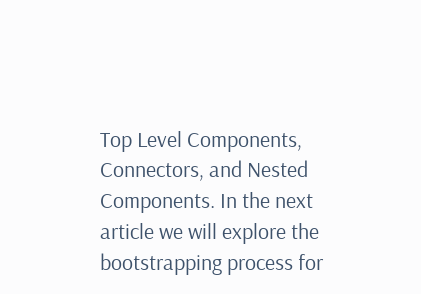Top Level Components, Connectors, and Nested Components. In the next article we will explore the bootstrapping process for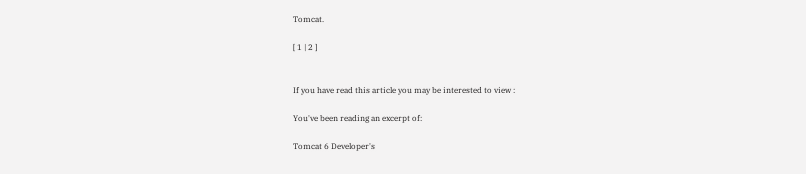Tomcat.

[ 1 | 2 ]


If you have read this article you may be interested to view :

You've been reading an excerpt of:

Tomcat 6 Developer's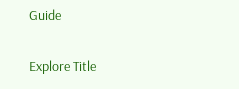Guide

Explore Title